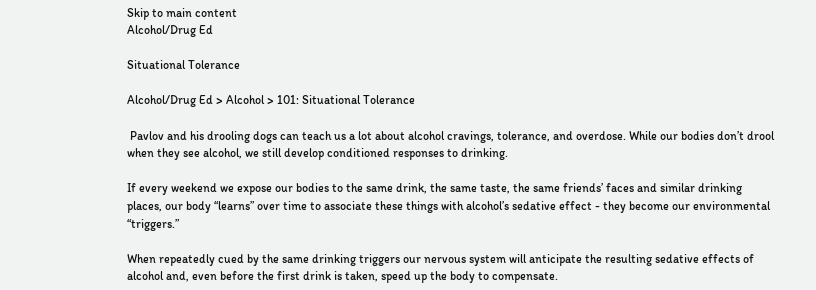Skip to main content
Alcohol/Drug Ed

Situational Tolerance

Alcohol/Drug Ed > Alcohol > 101: Situational Tolerance

 Pavlov and his drooling dogs can teach us a lot about alcohol cravings, tolerance, and overdose. While our bodies don’t drool when they see alcohol, we still develop conditioned responses to drinking.

If every weekend we expose our bodies to the same drink, the same taste, the same friends’ faces and similar drinking places, our body “learns” over time to associate these things with alcohol’s sedative effect - they become our environmental “triggers.”

When repeatedly cued by the same drinking triggers our nervous system will anticipate the resulting sedative effects of alcohol and, even before the first drink is taken, speed up the body to compensate.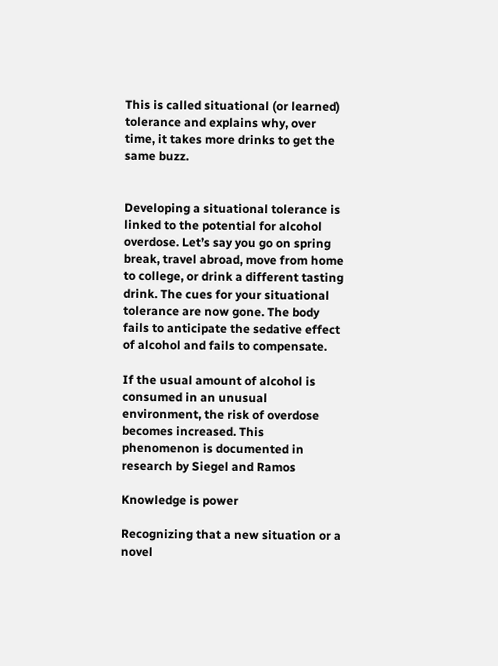This is called situational (or learned) tolerance and explains why, over time, it takes more drinks to get the same buzz.


Developing a situational tolerance is linked to the potential for alcohol overdose. Let’s say you go on spring break, travel abroad, move from home to college, or drink a different tasting drink. The cues for your situational tolerance are now gone. The body fails to anticipate the sedative effect of alcohol and fails to compensate.

If the usual amount of alcohol is consumed in an unusual environment, the risk of overdose becomes increased. This phenomenon is documented in research by Siegel and Ramos

Knowledge is power

Recognizing that a new situation or a novel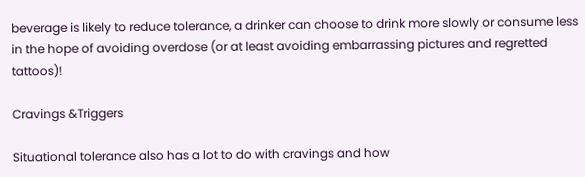beverage is likely to reduce tolerance, a drinker can choose to drink more slowly or consume less in the hope of avoiding overdose (or at least avoiding embarrassing pictures and regretted tattoos)!

Cravings &Triggers

Situational tolerance also has a lot to do with cravings and how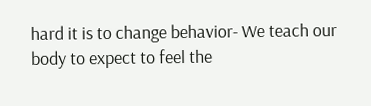hard it is to change behavior- We teach our body to expect to feel the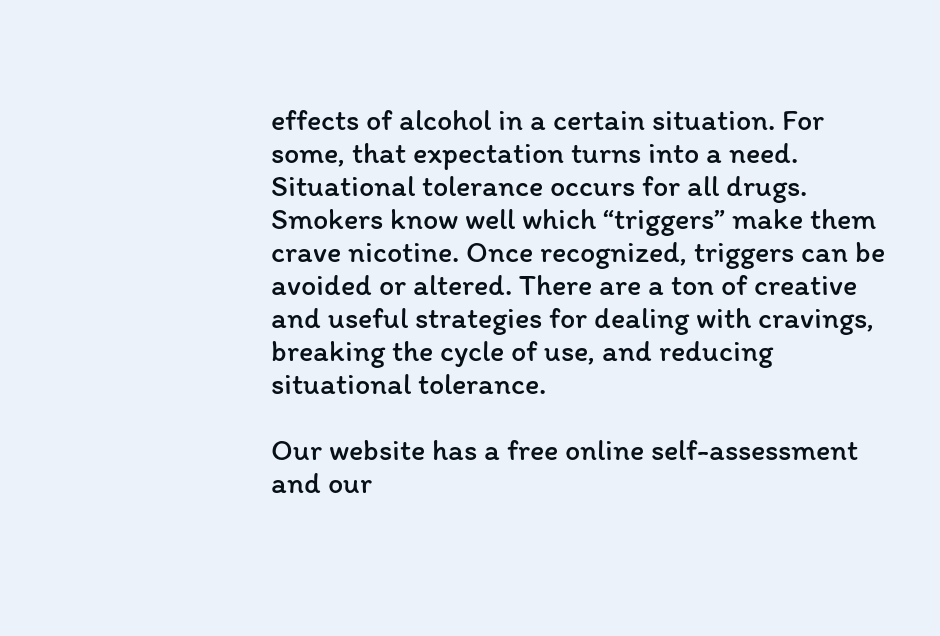effects of alcohol in a certain situation. For some, that expectation turns into a need. Situational tolerance occurs for all drugs. Smokers know well which “triggers” make them crave nicotine. Once recognized, triggers can be avoided or altered. There are a ton of creative and useful strategies for dealing with cravings, breaking the cycle of use, and reducing situational tolerance.

Our website has a free online self-assessment and our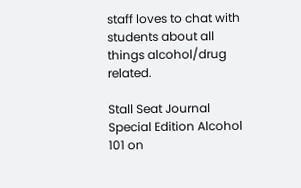staff loves to chat with students about all things alcohol/drug related.

Stall Seat Journal Special Edition Alcohol 101 on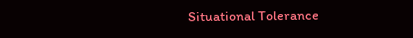Situational Tolerance